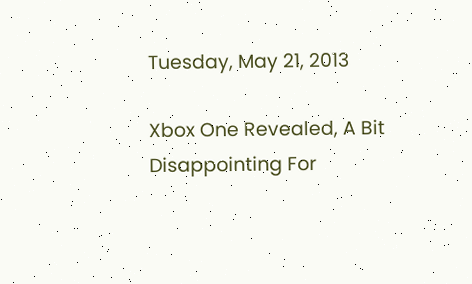Tuesday, May 21, 2013

Xbox One Revealed, A Bit Disappointing For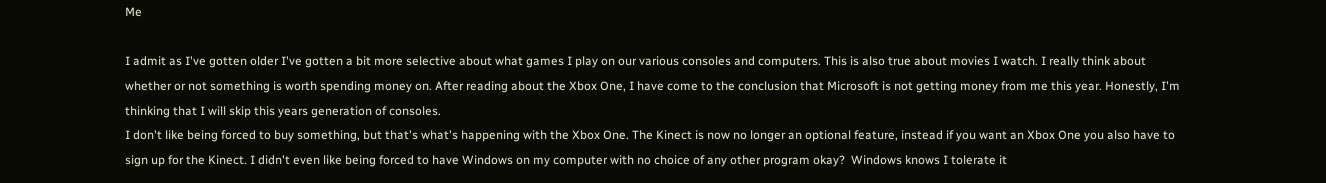Me

I admit as I've gotten older I've gotten a bit more selective about what games I play on our various consoles and computers. This is also true about movies I watch. I really think about whether or not something is worth spending money on. After reading about the Xbox One, I have come to the conclusion that Microsoft is not getting money from me this year. Honestly, I'm thinking that I will skip this years generation of consoles.
I don't like being forced to buy something, but that's what's happening with the Xbox One. The Kinect is now no longer an optional feature, instead if you want an Xbox One you also have to sign up for the Kinect. I didn't even like being forced to have Windows on my computer with no choice of any other program okay?  Windows knows I tolerate it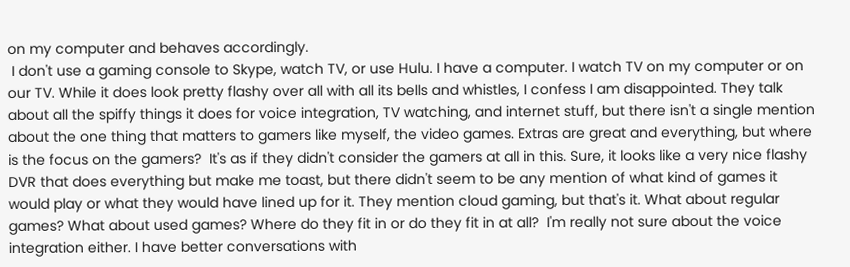on my computer and behaves accordingly.
 I don't use a gaming console to Skype, watch TV, or use Hulu. I have a computer. I watch TV on my computer or on our TV. While it does look pretty flashy over all with all its bells and whistles, I confess I am disappointed. They talk about all the spiffy things it does for voice integration, TV watching, and internet stuff, but there isn't a single mention about the one thing that matters to gamers like myself, the video games. Extras are great and everything, but where is the focus on the gamers?  It's as if they didn't consider the gamers at all in this. Sure, it looks like a very nice flashy DVR that does everything but make me toast, but there didn't seem to be any mention of what kind of games it would play or what they would have lined up for it. They mention cloud gaming, but that's it. What about regular games? What about used games? Where do they fit in or do they fit in at all?  I'm really not sure about the voice integration either. I have better conversations with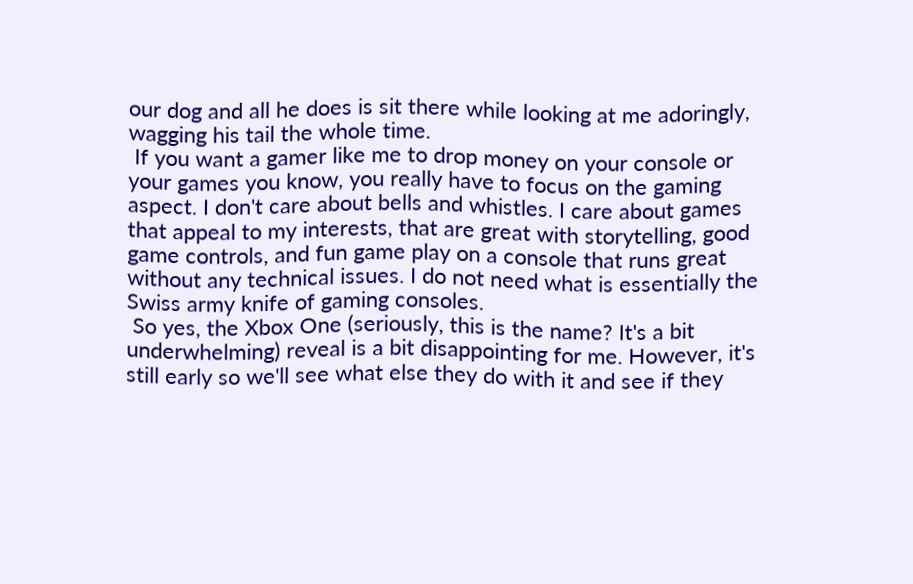our dog and all he does is sit there while looking at me adoringly, wagging his tail the whole time.
 If you want a gamer like me to drop money on your console or your games you know, you really have to focus on the gaming aspect. I don't care about bells and whistles. I care about games that appeal to my interests, that are great with storytelling, good game controls, and fun game play on a console that runs great without any technical issues. I do not need what is essentially the Swiss army knife of gaming consoles.
 So yes, the Xbox One (seriously, this is the name? It's a bit underwhelming) reveal is a bit disappointing for me. However, it's still early so we'll see what else they do with it and see if they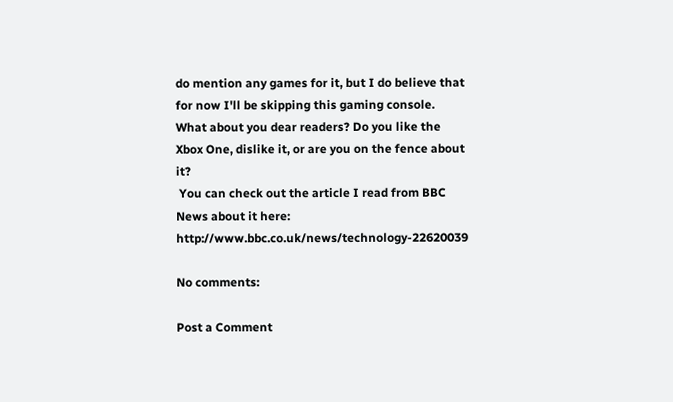do mention any games for it, but I do believe that for now I'll be skipping this gaming console. What about you dear readers? Do you like the Xbox One, dislike it, or are you on the fence about it?
 You can check out the article I read from BBC News about it here: http://www.bbc.co.uk/news/technology-22620039

No comments:

Post a Comment